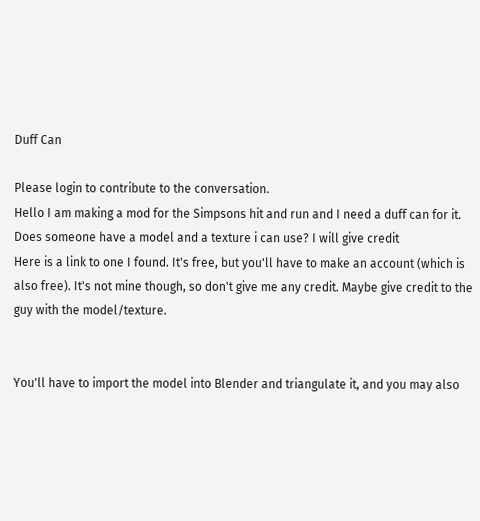Duff Can

Please login to contribute to the conversation.
Hello I am making a mod for the Simpsons hit and run and I need a duff can for it. Does someone have a model and a texture i can use? I will give credit
Here is a link to one I found. It's free, but you'll have to make an account (which is also free). It's not mine though, so don't give me any credit. Maybe give credit to the guy with the model/texture.


You'll have to import the model into Blender and triangulate it, and you may also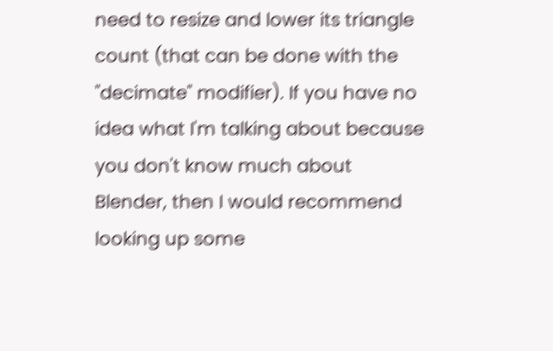need to resize and lower its triangle count (that can be done with the "decimate" modifier). If you have no idea what I'm talking about because you don't know much about Blender, then I would recommend looking up some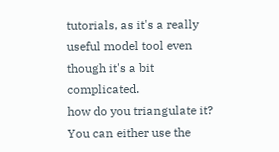tutorials, as it's a really useful model tool even though it's a bit complicated.
how do you triangulate it?
You can either use the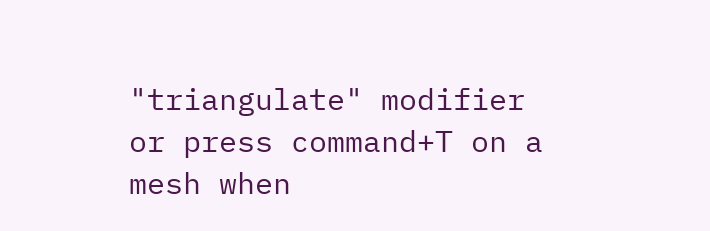"triangulate" modifier or press command+T on a mesh when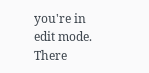you're in edit mode. There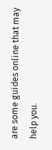are some guides online that may help you.